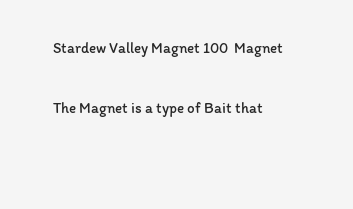Stardew Valley Magnet 100  Magnet


The Magnet is a type of Bait that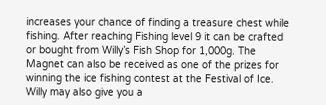increases your chance of finding a treasure chest while fishing. After reaching Fishing level 9 it can be crafted or bought from Willy’s Fish Shop for 1,000g. The Magnet can also be received as one of the prizes for winning the ice fishing contest at the Festival of Ice. Willy may also give you a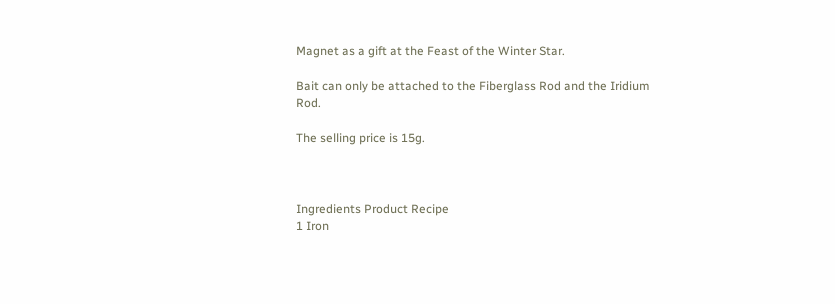Magnet as a gift at the Feast of the Winter Star.

Bait can only be attached to the Fiberglass Rod and the Iridium Rod.

The selling price is 15g.



Ingredients Product Recipe
1 Iron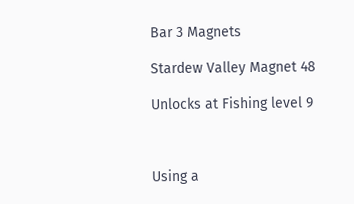Bar 3 Magnets

Stardew Valley Magnet 48

Unlocks at Fishing level 9



Using a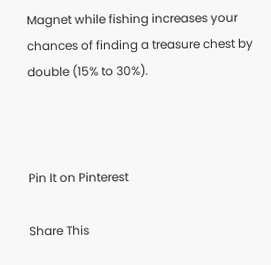Magnet while fishing increases your chances of finding a treasure chest by double (15% to 30%).



Pin It on Pinterest

Share This